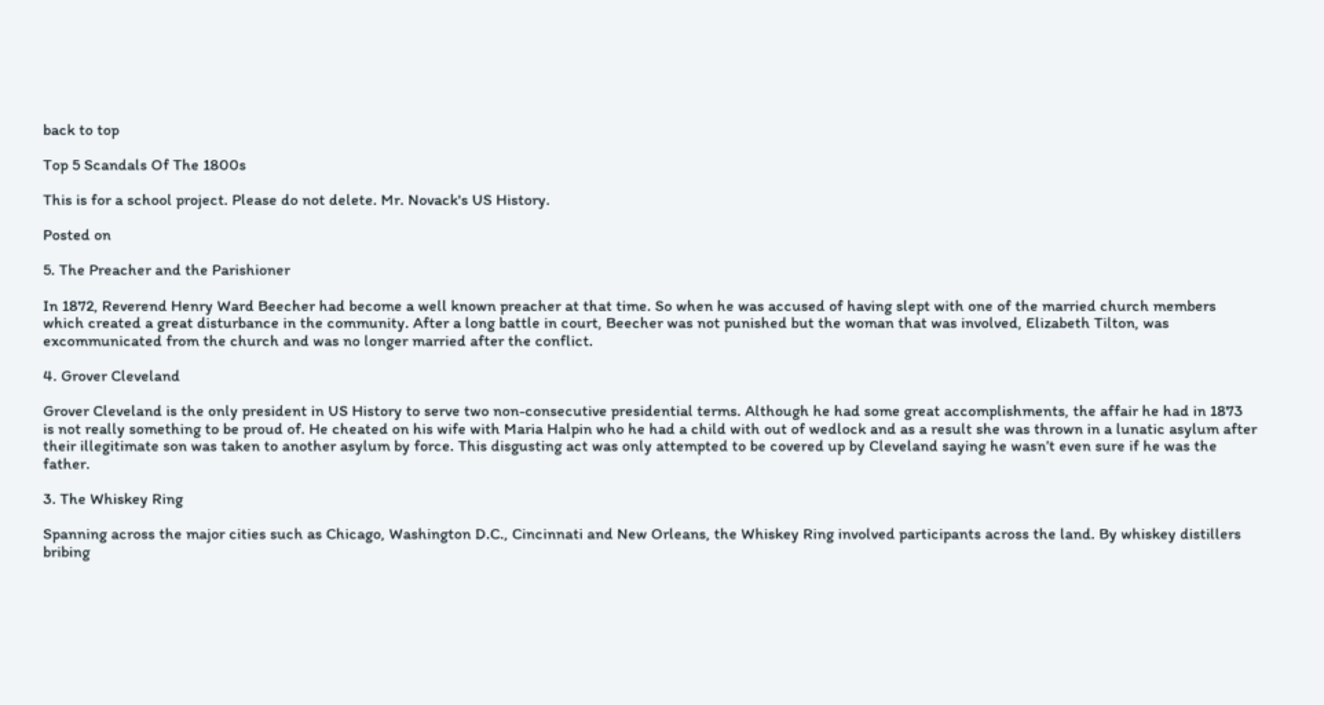back to top

Top 5 Scandals Of The 1800s

This is for a school project. Please do not delete. Mr. Novack's US History.

Posted on

5. The Preacher and the Parishioner

In 1872, Reverend Henry Ward Beecher had become a well known preacher at that time. So when he was accused of having slept with one of the married church members which created a great disturbance in the community. After a long battle in court, Beecher was not punished but the woman that was involved, Elizabeth Tilton, was excommunicated from the church and was no longer married after the conflict.

4. Grover Cleveland

Grover Cleveland is the only president in US History to serve two non-consecutive presidential terms. Although he had some great accomplishments, the affair he had in 1873 is not really something to be proud of. He cheated on his wife with Maria Halpin who he had a child with out of wedlock and as a result she was thrown in a lunatic asylum after their illegitimate son was taken to another asylum by force. This disgusting act was only attempted to be covered up by Cleveland saying he wasn’t even sure if he was the father.

3. The Whiskey Ring

Spanning across the major cities such as Chicago, Washington D.C., Cincinnati and New Orleans, the Whiskey Ring involved participants across the land. By whiskey distillers bribing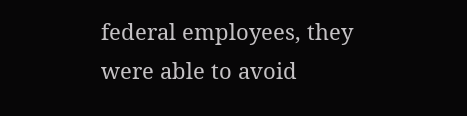federal employees, they were able to avoid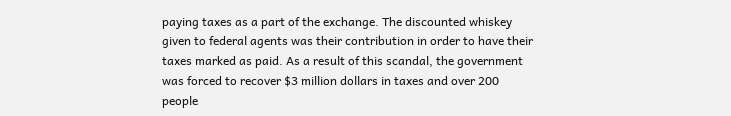paying taxes as a part of the exchange. The discounted whiskey given to federal agents was their contribution in order to have their taxes marked as paid. As a result of this scandal, the government was forced to recover $3 million dollars in taxes and over 200 people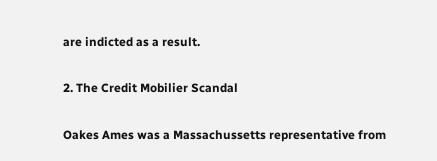are indicted as a result.

2. The Credit Mobilier Scandal

Oakes Ames was a Massachussetts representative from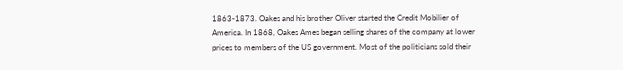1863-1873. Oakes and his brother Oliver started the Credit Mobilier of America. In 1868, Oakes Ames began selling shares of the company at lower prices to members of the US government. Most of the politicians sold their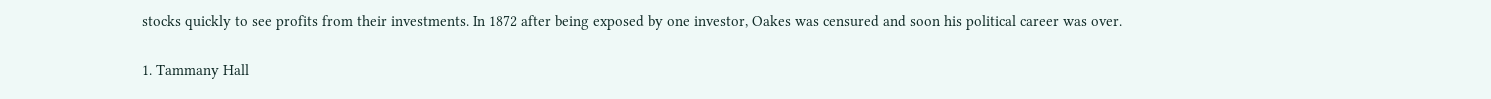stocks quickly to see profits from their investments. In 1872 after being exposed by one investor, Oakes was censured and soon his political career was over.

1. Tammany Hall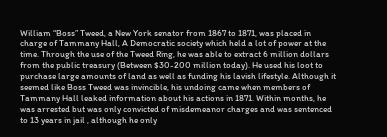William “Boss” Tweed, a New York senator from 1867 to 1871, was placed in charge of Tammany Hall, A Democratic society which held a lot of power at the time. Through the use of the Tweed Ring, he was able to extract 6 million dollars from the public treasury (Between $30-200 million today). He used his loot to purchase large amounts of land as well as funding his lavish lifestyle. Although it seemed like Boss Tweed was invincible, his undoing came when members of Tammany Hall leaked information about his actions in 1871. Within months, he was arrested but was only convicted of misdemeanor charges and was sentenced to 13 years in jail , although he only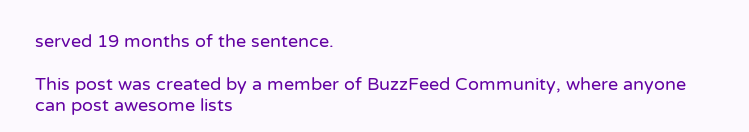served 19 months of the sentence.

This post was created by a member of BuzzFeed Community, where anyone can post awesome lists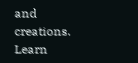and creations. Learn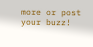more or post your buzz!